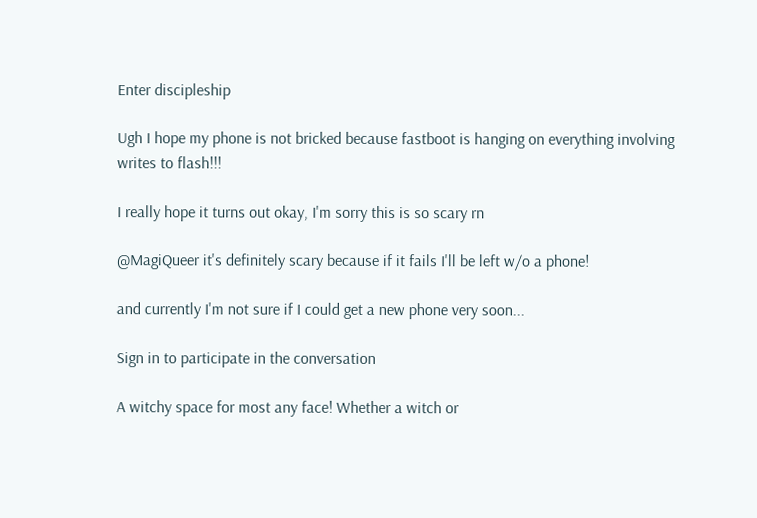Enter discipleship

Ugh I hope my phone is not bricked because fastboot is hanging on everything involving writes to flash!!!

I really hope it turns out okay, I'm sorry this is so scary rn

@MagiQueer it's definitely scary because if it fails I'll be left w/o a phone!

and currently I'm not sure if I could get a new phone very soon...

Sign in to participate in the conversation

A witchy space for most any face! Whether a witch or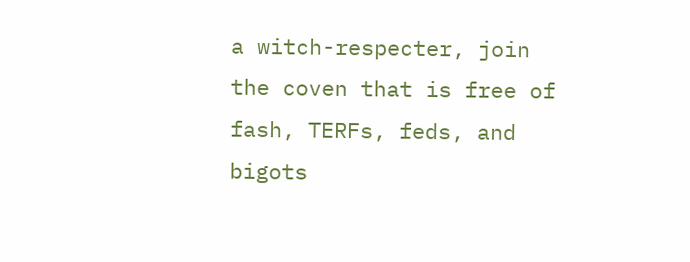a witch-respecter, join the coven that is free of fash, TERFs, feds, and bigots